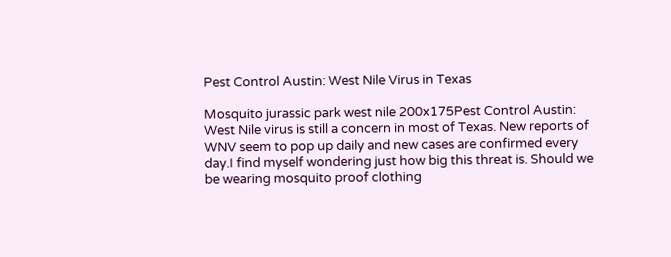Pest Control Austin: West Nile Virus in Texas

Mosquito jurassic park west nile 200x175Pest Control Austin: West Nile virus is still a concern in most of Texas. New reports of WNV seem to pop up daily and new cases are confirmed every day.I find myself wondering just how big this threat is. Should we be wearing mosquito proof clothing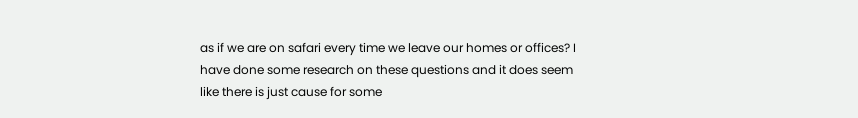as if we are on safari every time we leave our homes or offices? I have done some research on these questions and it does seem like there is just cause for some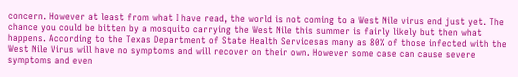concern. However at least from what I have read, the world is not coming to a West Nile virus end just yet. The chance you could be bitten by a mosquito carrying the West Nile this summer is fairly likely but then what happens. According to the Texas Department of State Health Servicesas many as 80% of those infected with the West Nile Virus will have no symptoms and will recover on their own. However some case can cause severe symptoms and even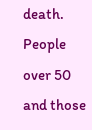death. People over 50 and those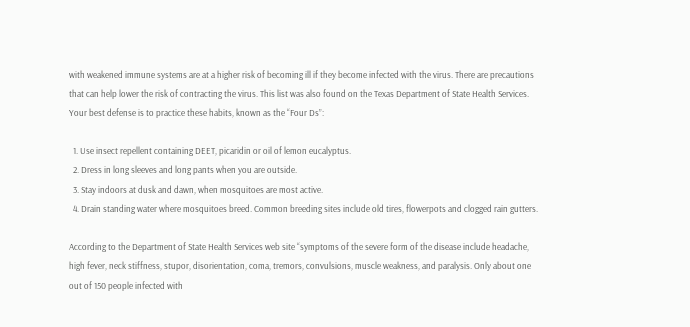with weakened immune systems are at a higher risk of becoming ill if they become infected with the virus. There are precautions that can help lower the risk of contracting the virus. This list was also found on the Texas Department of State Health Services. Your best defense is to practice these habits, known as the “Four Ds”:

  1. Use insect repellent containing DEET, picaridin or oil of lemon eucalyptus.
  2. Dress in long sleeves and long pants when you are outside.
  3. Stay indoors at dusk and dawn, when mosquitoes are most active.
  4. Drain standing water where mosquitoes breed. Common breeding sites include old tires, flowerpots and clogged rain gutters.

According to the Department of State Health Services web site “symptoms of the severe form of the disease include headache, high fever, neck stiffness, stupor, disorientation, coma, tremors, convulsions, muscle weakness, and paralysis. Only about one out of 150 people infected with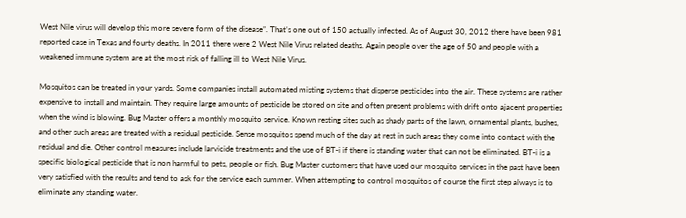West Nile virus will develop this more severe form of the disease”. That’s one out of 150 actually infected. As of August 30, 2012 there have been 981 reported case in Texas and fourty deaths. In 2011 there were 2 West Nile Virus related deaths. Again people over the age of 50 and people with a weakened immune system are at the most risk of falling ill to West Nile Virus.

Mosquitos can be treated in your yards. Some companies install automated misting systems that disperse pesticides into the air. These systems are rather expensive to install and maintain. They require large amounts of pesticide be stored on site and often present problems with drift onto ajacent properties when the wind is blowing. Bug Master offers a monthly mosquito service. Known resting sites such as shady parts of the lawn, ornamental plants, bushes, and other such areas are treated with a residual pesticide. Sense mosquitos spend much of the day at rest in such areas they come into contact with the residual and die. Other control measures include larvicide treatments and the use of BT-i if there is standing water that can not be eliminated. BT-i is a specific biological pesticide that is non harmful to pets, people or fish. Bug Master customers that have used our mosquito services in the past have been very satisfied with the results and tend to ask for the service each summer. When attempting to control mosquitos of course the first step always is to eliminate any standing water.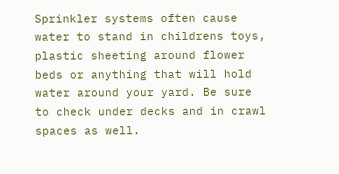Sprinkler systems often cause water to stand in childrens toys, plastic sheeting around flower beds or anything that will hold water around your yard. Be sure to check under decks and in crawl spaces as well.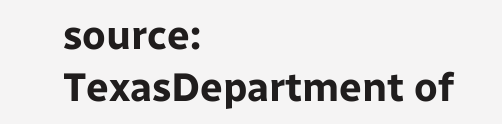source: TexasDepartment of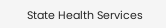State Health Services